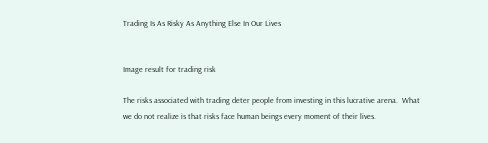Trading Is As Risky As Anything Else In Our Lives


Image result for trading risk

The risks associated with trading deter people from investing in this lucrative arena.  What we do not realize is that risks face human beings every moment of their lives.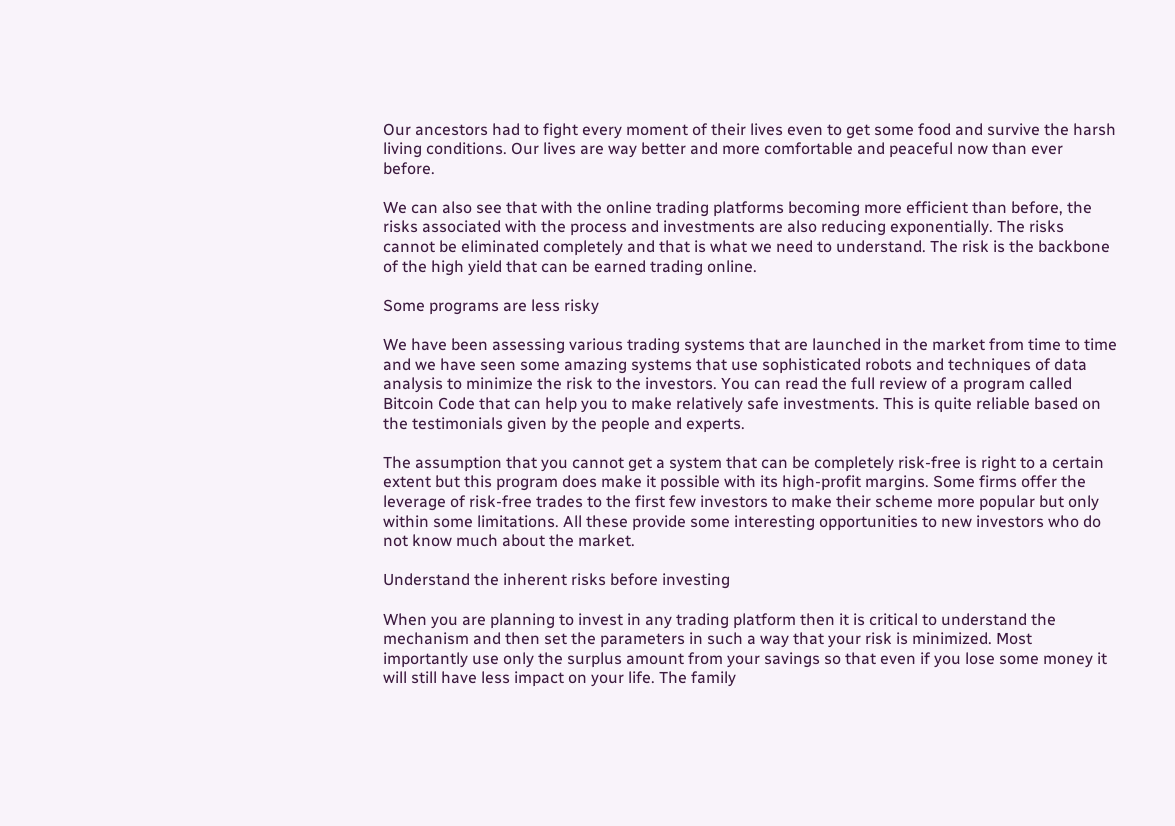Our ancestors had to fight every moment of their lives even to get some food and survive the harsh living conditions. Our lives are way better and more comfortable and peaceful now than ever before.

We can also see that with the online trading platforms becoming more efficient than before, the risks associated with the process and investments are also reducing exponentially. The risks cannot be eliminated completely and that is what we need to understand. The risk is the backbone of the high yield that can be earned trading online.

Some programs are less risky

We have been assessing various trading systems that are launched in the market from time to time and we have seen some amazing systems that use sophisticated robots and techniques of data analysis to minimize the risk to the investors. You can read the full review of a program called Bitcoin Code that can help you to make relatively safe investments. This is quite reliable based on the testimonials given by the people and experts.

The assumption that you cannot get a system that can be completely risk-free is right to a certain extent but this program does make it possible with its high-profit margins. Some firms offer the leverage of risk-free trades to the first few investors to make their scheme more popular but only within some limitations. All these provide some interesting opportunities to new investors who do not know much about the market.

Understand the inherent risks before investing

When you are planning to invest in any trading platform then it is critical to understand the mechanism and then set the parameters in such a way that your risk is minimized. Most importantly use only the surplus amount from your savings so that even if you lose some money it will still have less impact on your life. The family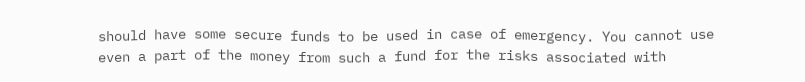should have some secure funds to be used in case of emergency. You cannot use even a part of the money from such a fund for the risks associated with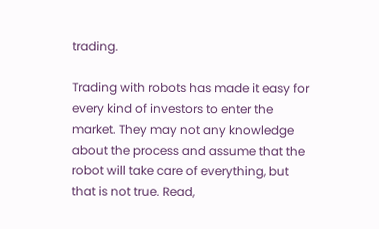trading.

Trading with robots has made it easy for every kind of investors to enter the market. They may not any knowledge about the process and assume that the robot will take care of everything, but that is not true. Read,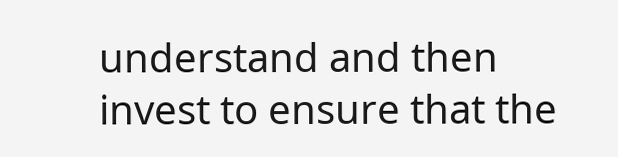understand and then invest to ensure that the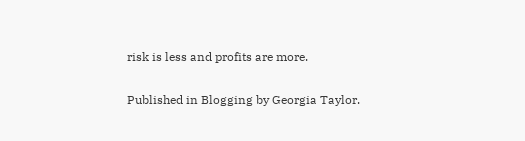risk is less and profits are more.

Published in Blogging by Georgia Taylor.